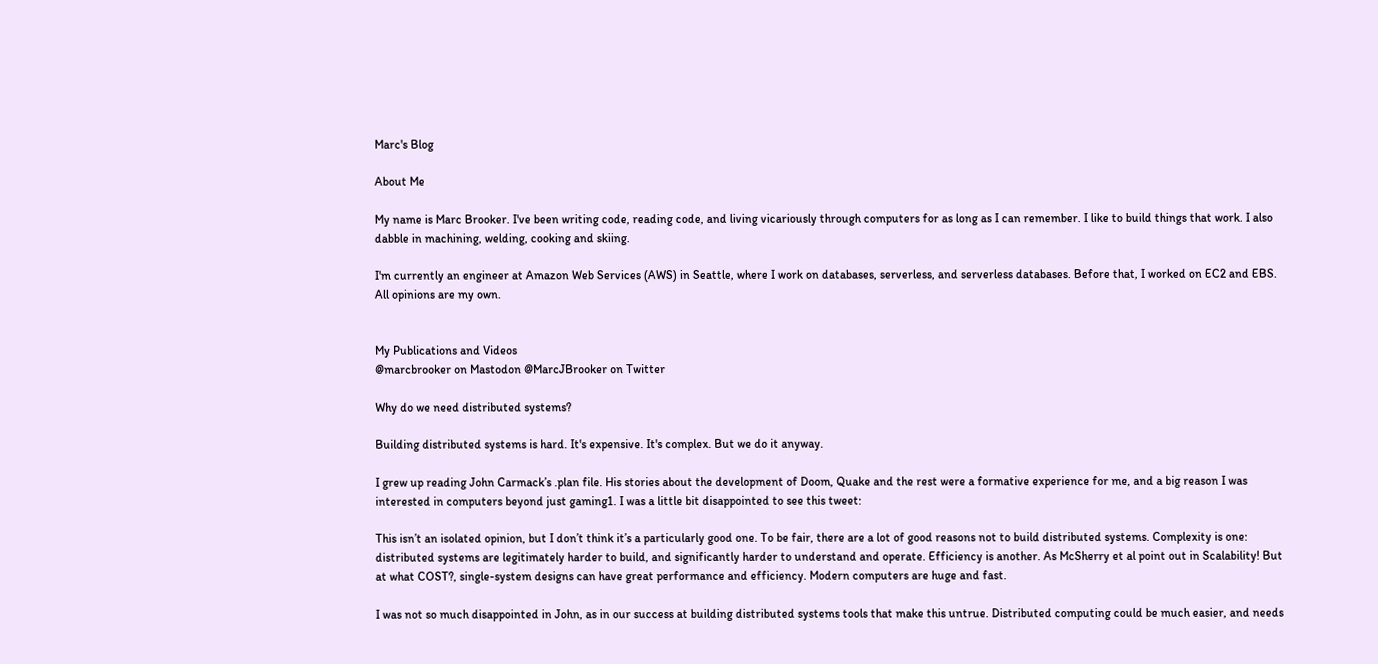Marc's Blog

About Me

My name is Marc Brooker. I've been writing code, reading code, and living vicariously through computers for as long as I can remember. I like to build things that work. I also dabble in machining, welding, cooking and skiing.

I'm currently an engineer at Amazon Web Services (AWS) in Seattle, where I work on databases, serverless, and serverless databases. Before that, I worked on EC2 and EBS.
All opinions are my own.


My Publications and Videos
@marcbrooker on Mastodon @MarcJBrooker on Twitter

Why do we need distributed systems?

Building distributed systems is hard. It's expensive. It's complex. But we do it anyway.

I grew up reading John Carmack’s .plan file. His stories about the development of Doom, Quake and the rest were a formative experience for me, and a big reason I was interested in computers beyond just gaming1. I was a little bit disappointed to see this tweet:

This isn’t an isolated opinion, but I don’t think it’s a particularly good one. To be fair, there are a lot of good reasons not to build distributed systems. Complexity is one: distributed systems are legitimately harder to build, and significantly harder to understand and operate. Efficiency is another. As McSherry et al point out in Scalability! But at what COST?, single-system designs can have great performance and efficiency. Modern computers are huge and fast.

I was not so much disappointed in John, as in our success at building distributed systems tools that make this untrue. Distributed computing could be much easier, and needs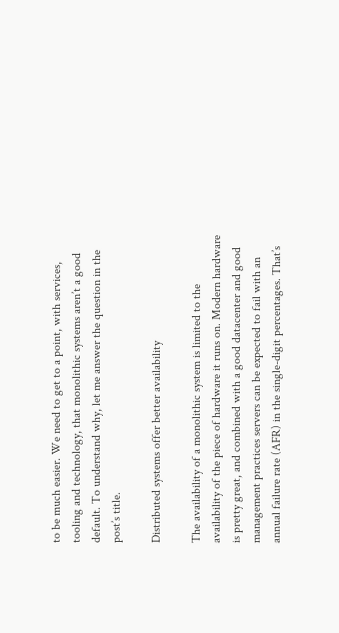to be much easier. We need to get to a point, with services, tooling and technology, that monolithic systems aren’t a good default. To understand why, let me answer the question in the post’s title.

Distributed systems offer better availability

The availability of a monolithic system is limited to the availability of the piece of hardware it runs on. Modern hardware is pretty great, and combined with a good datacenter and good management practices servers can be expected to fail with an annual failure rate (AFR) in the single-digit percentages. That’s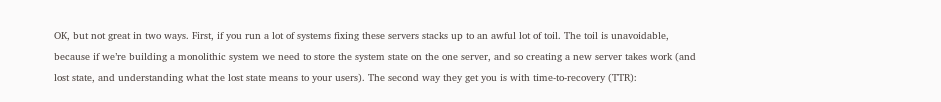OK, but not great in two ways. First, if you run a lot of systems fixing these servers stacks up to an awful lot of toil. The toil is unavoidable, because if we’re building a monolithic system we need to store the system state on the one server, and so creating a new server takes work (and lost state, and understanding what the lost state means to your users). The second way they get you is with time-to-recovery (TTR):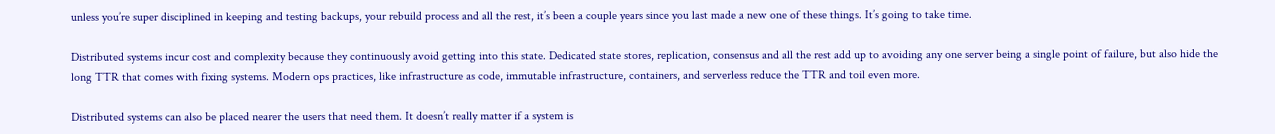unless you’re super disciplined in keeping and testing backups, your rebuild process and all the rest, it’s been a couple years since you last made a new one of these things. It’s going to take time.

Distributed systems incur cost and complexity because they continuously avoid getting into this state. Dedicated state stores, replication, consensus and all the rest add up to avoiding any one server being a single point of failure, but also hide the long TTR that comes with fixing systems. Modern ops practices, like infrastructure as code, immutable infrastructure, containers, and serverless reduce the TTR and toil even more.

Distributed systems can also be placed nearer the users that need them. It doesn’t really matter if a system is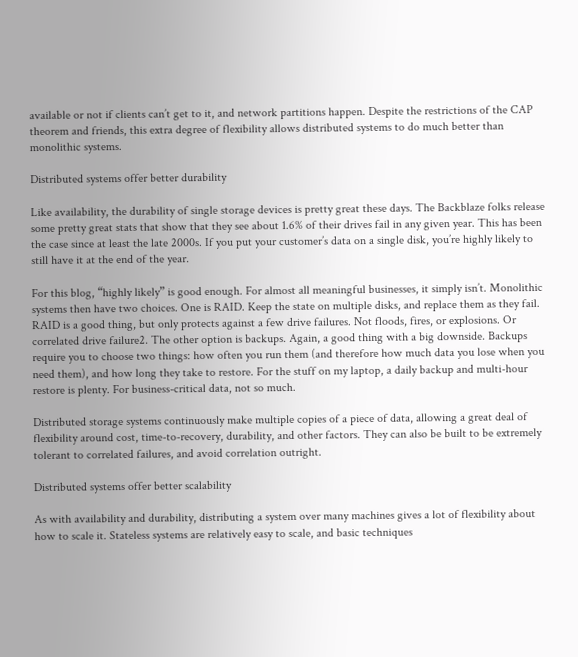available or not if clients can’t get to it, and network partitions happen. Despite the restrictions of the CAP theorem and friends, this extra degree of flexibility allows distributed systems to do much better than monolithic systems.

Distributed systems offer better durability

Like availability, the durability of single storage devices is pretty great these days. The Backblaze folks release some pretty great stats that show that they see about 1.6% of their drives fail in any given year. This has been the case since at least the late 2000s. If you put your customer’s data on a single disk, you’re highly likely to still have it at the end of the year.

For this blog, “highly likely” is good enough. For almost all meaningful businesses, it simply isn’t. Monolithic systems then have two choices. One is RAID. Keep the state on multiple disks, and replace them as they fail. RAID is a good thing, but only protects against a few drive failures. Not floods, fires, or explosions. Or correlated drive failure2. The other option is backups. Again, a good thing with a big downside. Backups require you to choose two things: how often you run them (and therefore how much data you lose when you need them), and how long they take to restore. For the stuff on my laptop, a daily backup and multi-hour restore is plenty. For business-critical data, not so much.

Distributed storage systems continuously make multiple copies of a piece of data, allowing a great deal of flexibility around cost, time-to-recovery, durability, and other factors. They can also be built to be extremely tolerant to correlated failures, and avoid correlation outright.

Distributed systems offer better scalability

As with availability and durability, distributing a system over many machines gives a lot of flexibility about how to scale it. Stateless systems are relatively easy to scale, and basic techniques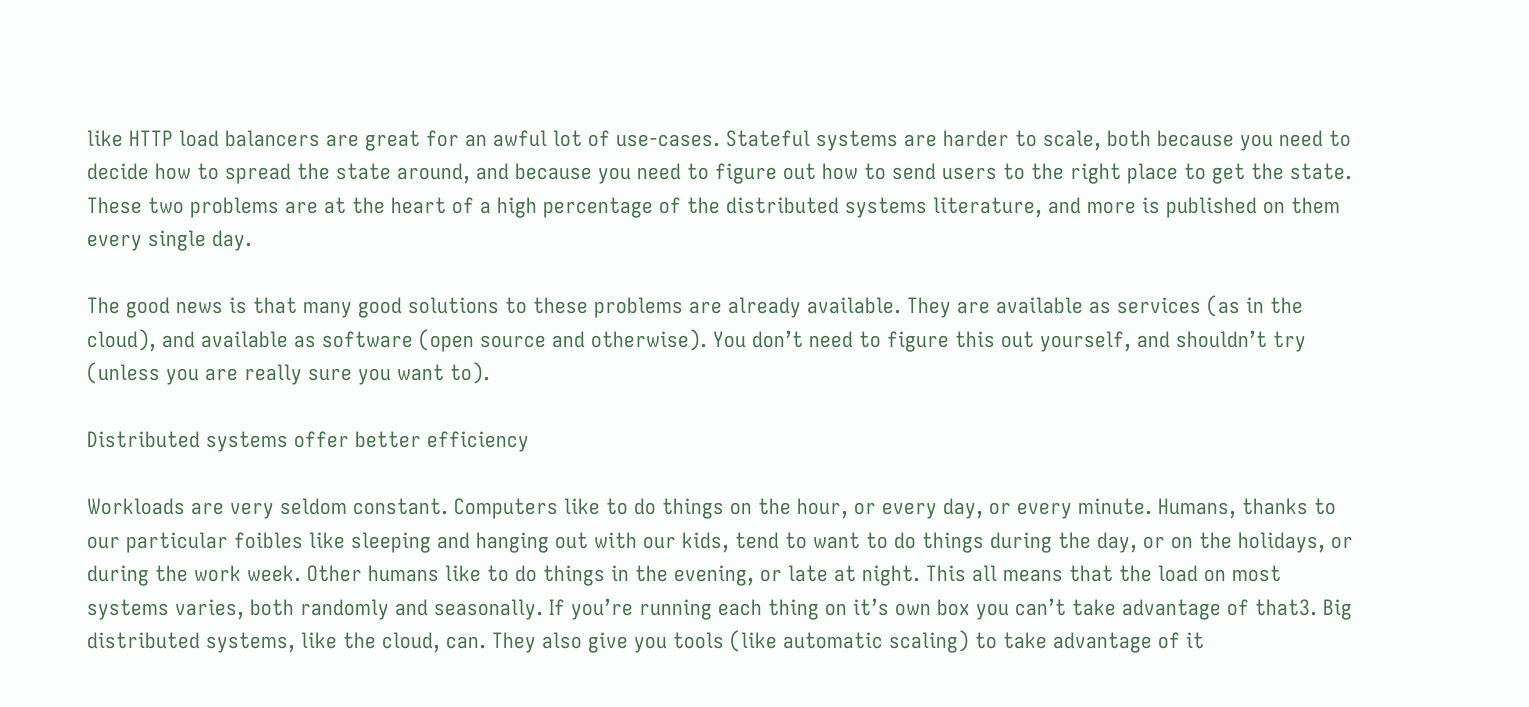like HTTP load balancers are great for an awful lot of use-cases. Stateful systems are harder to scale, both because you need to decide how to spread the state around, and because you need to figure out how to send users to the right place to get the state. These two problems are at the heart of a high percentage of the distributed systems literature, and more is published on them every single day.

The good news is that many good solutions to these problems are already available. They are available as services (as in the cloud), and available as software (open source and otherwise). You don’t need to figure this out yourself, and shouldn’t try (unless you are really sure you want to).

Distributed systems offer better efficiency

Workloads are very seldom constant. Computers like to do things on the hour, or every day, or every minute. Humans, thanks to our particular foibles like sleeping and hanging out with our kids, tend to want to do things during the day, or on the holidays, or during the work week. Other humans like to do things in the evening, or late at night. This all means that the load on most systems varies, both randomly and seasonally. If you’re running each thing on it’s own box you can’t take advantage of that3. Big distributed systems, like the cloud, can. They also give you tools (like automatic scaling) to take advantage of it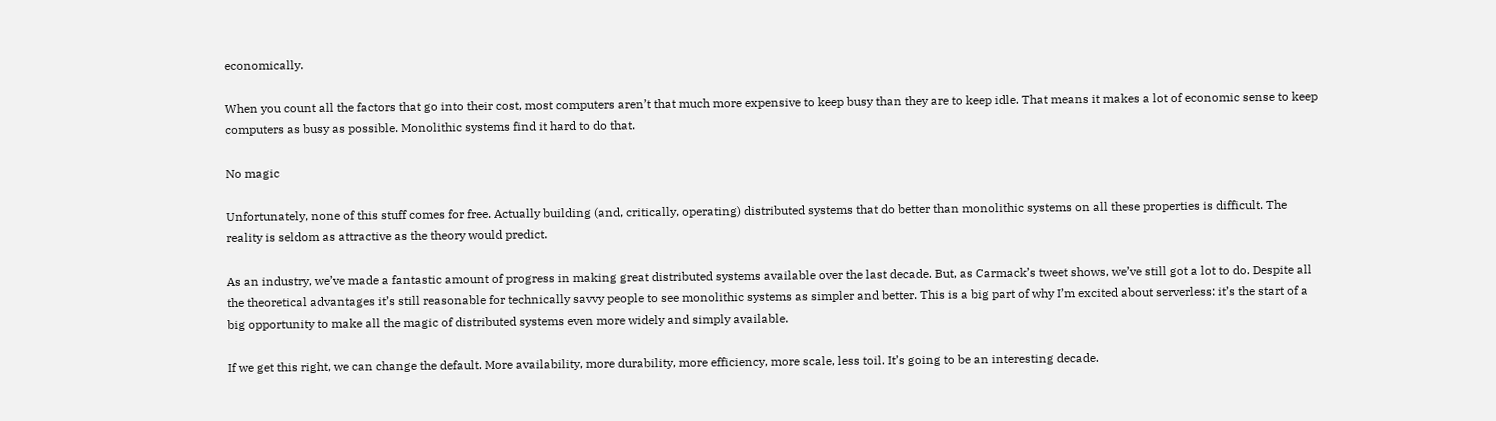economically.

When you count all the factors that go into their cost, most computers aren’t that much more expensive to keep busy than they are to keep idle. That means it makes a lot of economic sense to keep computers as busy as possible. Monolithic systems find it hard to do that.

No magic

Unfortunately, none of this stuff comes for free. Actually building (and, critically, operating) distributed systems that do better than monolithic systems on all these properties is difficult. The reality is seldom as attractive as the theory would predict.

As an industry, we’ve made a fantastic amount of progress in making great distributed systems available over the last decade. But, as Carmack’s tweet shows, we’ve still got a lot to do. Despite all the theoretical advantages it’s still reasonable for technically savvy people to see monolithic systems as simpler and better. This is a big part of why I’m excited about serverless: it’s the start of a big opportunity to make all the magic of distributed systems even more widely and simply available.

If we get this right, we can change the default. More availability, more durability, more efficiency, more scale, less toil. It’s going to be an interesting decade.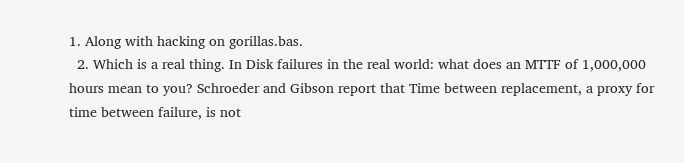1. Along with hacking on gorillas.bas.
  2. Which is a real thing. In Disk failures in the real world: what does an MTTF of 1,000,000 hours mean to you? Schroeder and Gibson report that Time between replacement, a proxy for time between failure, is not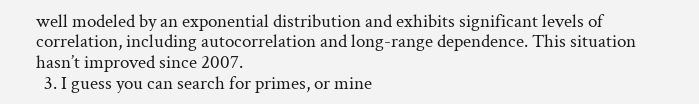well modeled by an exponential distribution and exhibits significant levels of correlation, including autocorrelation and long-range dependence. This situation hasn’t improved since 2007.
  3. I guess you can search for primes, or mine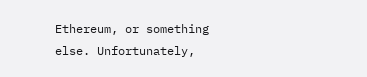Ethereum, or something else. Unfortunately,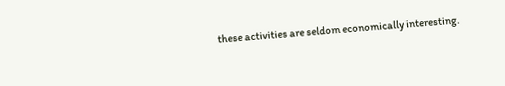these activities are seldom economically interesting.